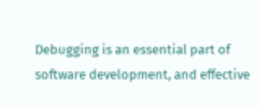Debugging is an essential part of software development, and effective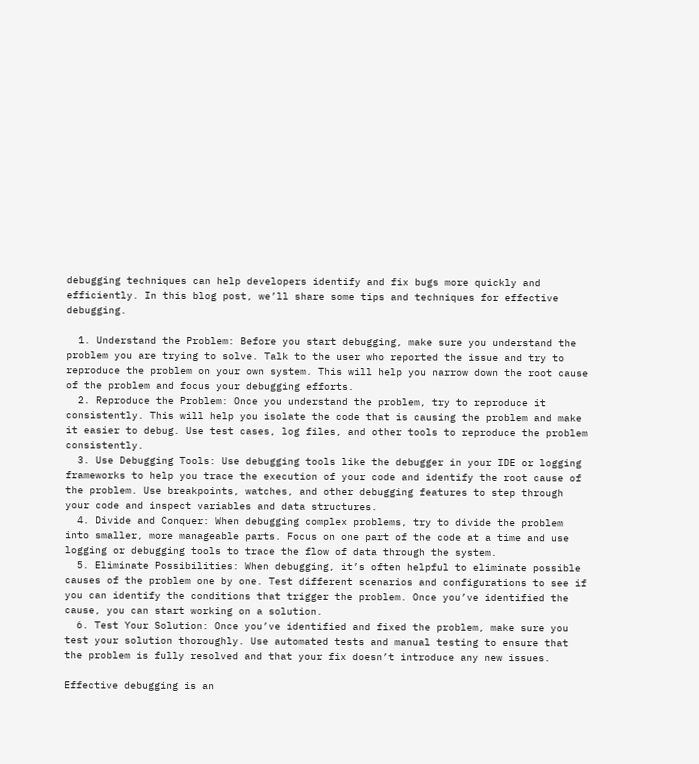debugging techniques can help developers identify and fix bugs more quickly and efficiently. In this blog post, we’ll share some tips and techniques for effective debugging.

  1. Understand the Problem: Before you start debugging, make sure you understand the problem you are trying to solve. Talk to the user who reported the issue and try to reproduce the problem on your own system. This will help you narrow down the root cause of the problem and focus your debugging efforts.
  2. Reproduce the Problem: Once you understand the problem, try to reproduce it consistently. This will help you isolate the code that is causing the problem and make it easier to debug. Use test cases, log files, and other tools to reproduce the problem consistently.
  3. Use Debugging Tools: Use debugging tools like the debugger in your IDE or logging frameworks to help you trace the execution of your code and identify the root cause of the problem. Use breakpoints, watches, and other debugging features to step through your code and inspect variables and data structures.
  4. Divide and Conquer: When debugging complex problems, try to divide the problem into smaller, more manageable parts. Focus on one part of the code at a time and use logging or debugging tools to trace the flow of data through the system.
  5. Eliminate Possibilities: When debugging, it’s often helpful to eliminate possible causes of the problem one by one. Test different scenarios and configurations to see if you can identify the conditions that trigger the problem. Once you’ve identified the cause, you can start working on a solution.
  6. Test Your Solution: Once you’ve identified and fixed the problem, make sure you test your solution thoroughly. Use automated tests and manual testing to ensure that the problem is fully resolved and that your fix doesn’t introduce any new issues.

Effective debugging is an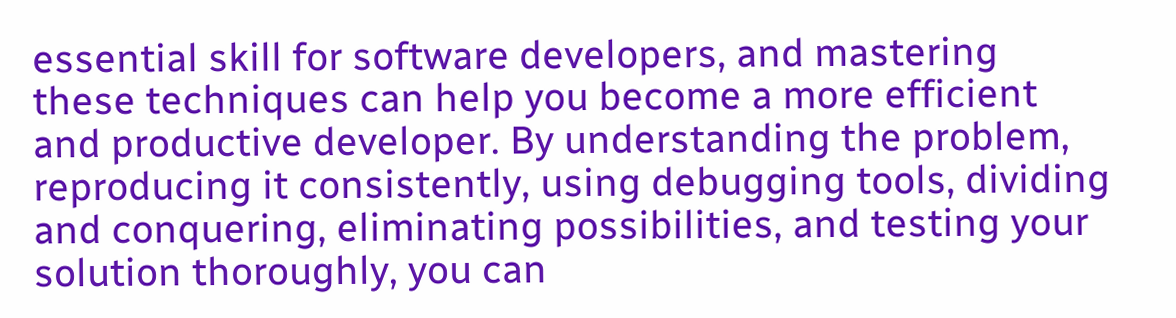essential skill for software developers, and mastering these techniques can help you become a more efficient and productive developer. By understanding the problem, reproducing it consistently, using debugging tools, dividing and conquering, eliminating possibilities, and testing your solution thoroughly, you can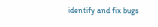identify and fix bugs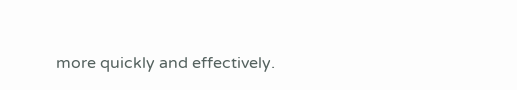more quickly and effectively.